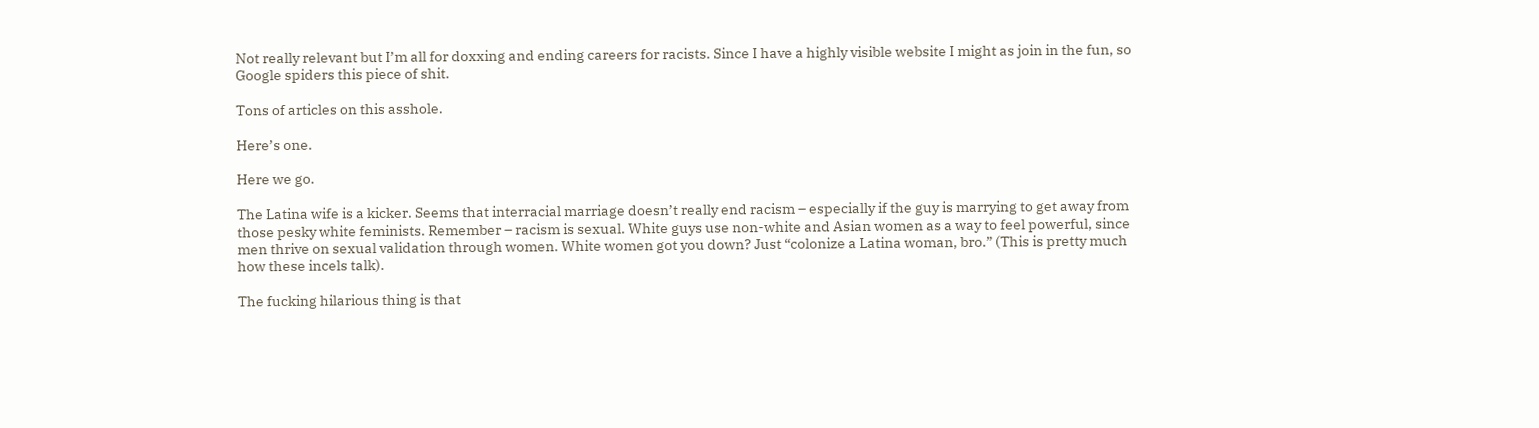Not really relevant but I’m all for doxxing and ending careers for racists. Since I have a highly visible website I might as join in the fun, so Google spiders this piece of shit.

Tons of articles on this asshole.

Here’s one.

Here we go.

The Latina wife is a kicker. Seems that interracial marriage doesn’t really end racism – especially if the guy is marrying to get away from those pesky white feminists. Remember – racism is sexual. White guys use non-white and Asian women as a way to feel powerful, since men thrive on sexual validation through women. White women got you down? Just “colonize a Latina woman, bro.” (This is pretty much how these incels talk).

The fucking hilarious thing is that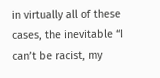in virtually all of these cases, the inevitable “I can’t be racist, my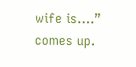wife is….” comes up.